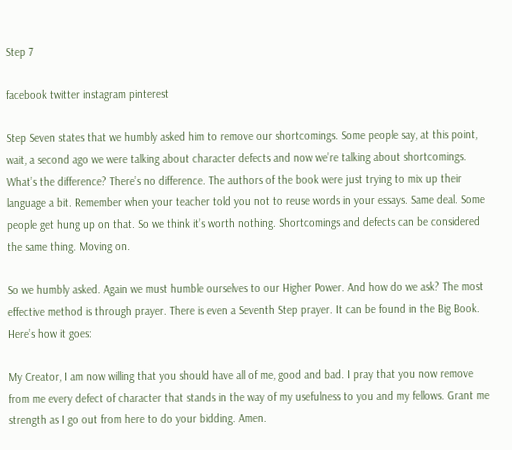Step 7

facebook twitter instagram pinterest

Step Seven states that we humbly asked him to remove our shortcomings. Some people say, at this point, wait, a second ago we were talking about character defects and now we’re talking about shortcomings. What’s the difference? There’s no difference. The authors of the book were just trying to mix up their language a bit. Remember when your teacher told you not to reuse words in your essays. Same deal. Some people get hung up on that. So we think it’s worth nothing. Shortcomings and defects can be considered the same thing. Moving on.

So we humbly asked. Again we must humble ourselves to our Higher Power. And how do we ask? The most effective method is through prayer. There is even a Seventh Step prayer. It can be found in the Big Book. Here’s how it goes:

My Creator, I am now willing that you should have all of me, good and bad. I pray that you now remove from me every defect of character that stands in the way of my usefulness to you and my fellows. Grant me strength as I go out from here to do your bidding. Amen.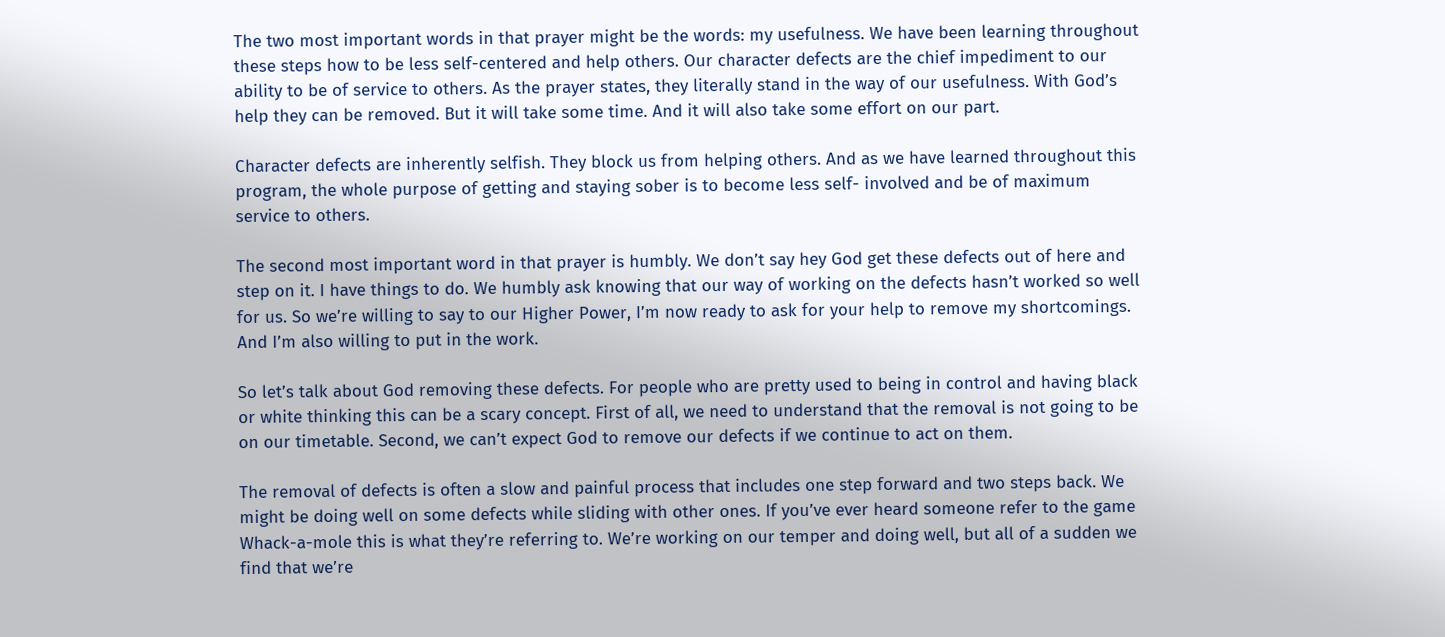The two most important words in that prayer might be the words: my usefulness. We have been learning throughout these steps how to be less self-centered and help others. Our character defects are the chief impediment to our ability to be of service to others. As the prayer states, they literally stand in the way of our usefulness. With God’s help they can be removed. But it will take some time. And it will also take some effort on our part.

Character defects are inherently selfish. They block us from helping others. And as we have learned throughout this program, the whole purpose of getting and staying sober is to become less self- involved and be of maximum service to others.

The second most important word in that prayer is humbly. We don’t say hey God get these defects out of here and step on it. I have things to do. We humbly ask knowing that our way of working on the defects hasn’t worked so well for us. So we’re willing to say to our Higher Power, I’m now ready to ask for your help to remove my shortcomings. And I’m also willing to put in the work.

So let’s talk about God removing these defects. For people who are pretty used to being in control and having black or white thinking this can be a scary concept. First of all, we need to understand that the removal is not going to be on our timetable. Second, we can’t expect God to remove our defects if we continue to act on them.

The removal of defects is often a slow and painful process that includes one step forward and two steps back. We might be doing well on some defects while sliding with other ones. If you’ve ever heard someone refer to the game Whack-a-mole this is what they’re referring to. We’re working on our temper and doing well, but all of a sudden we find that we’re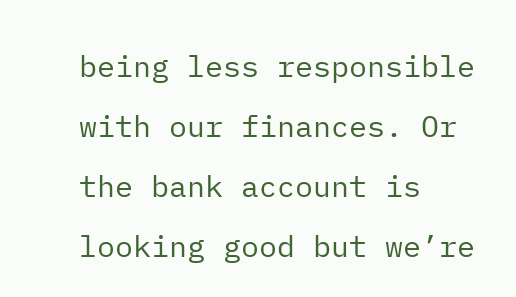being less responsible with our finances. Or the bank account is looking good but we’re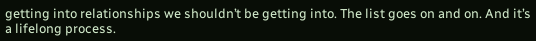getting into relationships we shouldn’t be getting into. The list goes on and on. And it’s a lifelong process.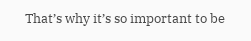That’s why it’s so important to be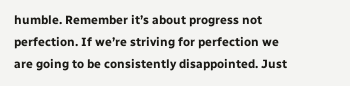humble. Remember it’s about progress not perfection. If we’re striving for perfection we are going to be consistently disappointed. Just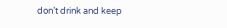don’t drink and keep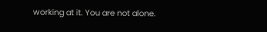working at it. You are not alone.